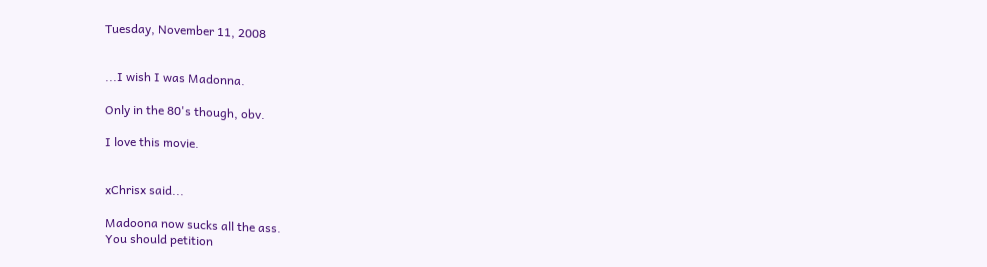Tuesday, November 11, 2008


...I wish I was Madonna.

Only in the 80's though, obv.

I love this movie.


xChrisx said...

Madoona now sucks all the ass.
You should petition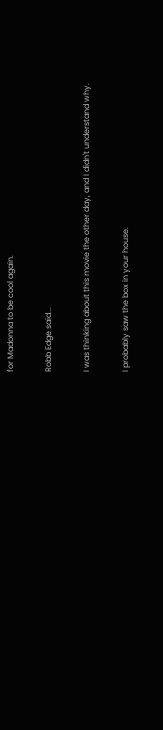for Madonna to be cool again.

Robb Edge said...

I was thinking about this movie the other day, and I didn't understand why.

I probably saw the box in your house.